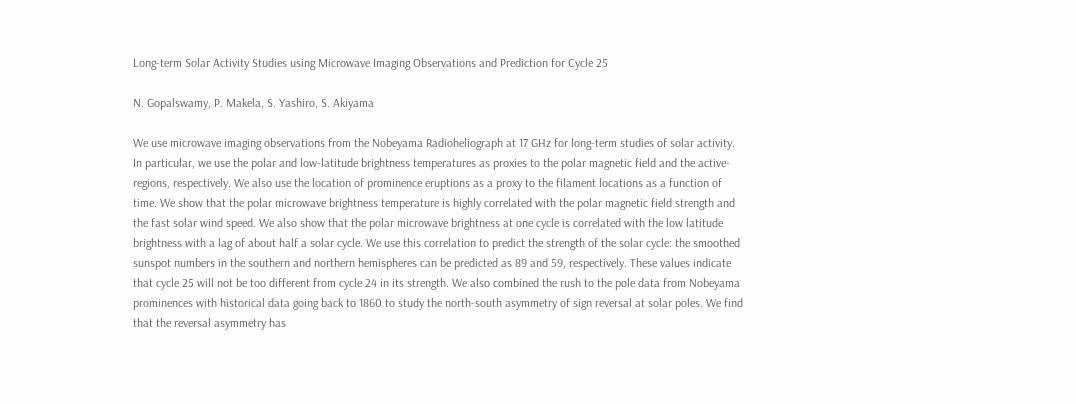Long-term Solar Activity Studies using Microwave Imaging Observations and Prediction for Cycle 25

N. Gopalswamy, P. Makela, S. Yashiro, S. Akiyama

We use microwave imaging observations from the Nobeyama Radioheliograph at 17 GHz for long-term studies of solar activity. In particular, we use the polar and low-latitude brightness temperatures as proxies to the polar magnetic field and the active-regions, respectively. We also use the location of prominence eruptions as a proxy to the filament locations as a function of time. We show that the polar microwave brightness temperature is highly correlated with the polar magnetic field strength and the fast solar wind speed. We also show that the polar microwave brightness at one cycle is correlated with the low latitude brightness with a lag of about half a solar cycle. We use this correlation to predict the strength of the solar cycle: the smoothed sunspot numbers in the southern and northern hemispheres can be predicted as 89 and 59, respectively. These values indicate that cycle 25 will not be too different from cycle 24 in its strength. We also combined the rush to the pole data from Nobeyama prominences with historical data going back to 1860 to study the north-south asymmetry of sign reversal at solar poles. We find that the reversal asymmetry has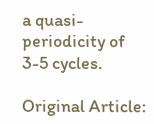a quasi-periodicity of 3-5 cycles.

Original Article: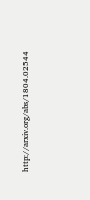http://arxiv.org/abs/1804.02544